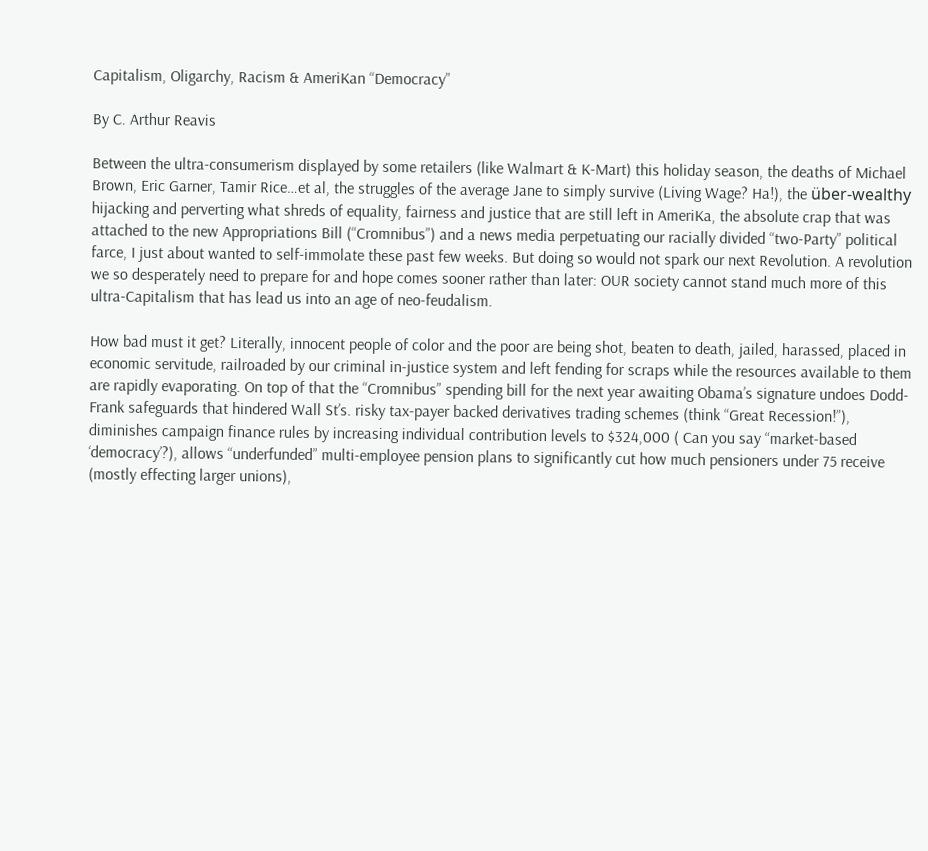Capitalism, Oligarchy, Racism & AmeriKan “Democracy”

By C. Arthur Reavis

Between the ultra-consumerism displayed by some retailers (like Walmart & K-Mart) this holiday season, the deaths of Michael Brown, Eric Garner, Tamir Rice…et al, the struggles of the average Jane to simply survive (Living Wage? Ha!), the über-wealthy hijacking and perverting what shreds of equality, fairness and justice that are still left in AmeriKa, the absolute crap that was attached to the new Appropriations Bill (“Cromnibus”) and a news media perpetuating our racially divided “two-Party” political farce, I just about wanted to self-immolate these past few weeks. But doing so would not spark our next Revolution. A revolution we so desperately need to prepare for and hope comes sooner rather than later: OUR society cannot stand much more of this ultra-Capitalism that has lead us into an age of neo-feudalism.

How bad must it get? Literally, innocent people of color and the poor are being shot, beaten to death, jailed, harassed, placed in economic servitude, railroaded by our criminal in-justice system and left fending for scraps while the resources available to them are rapidly evaporating. On top of that the “Cromnibus” spending bill for the next year awaiting Obama’s signature undoes Dodd-Frank safeguards that hindered Wall St’s. risky tax-payer backed derivatives trading schemes (think “Great Recession!”), diminishes campaign finance rules by increasing individual contribution levels to $324,000 ( Can you say “market-based ‘democracy’?), allows “underfunded” multi-employee pension plans to significantly cut how much pensioners under 75 receive (mostly effecting larger unions),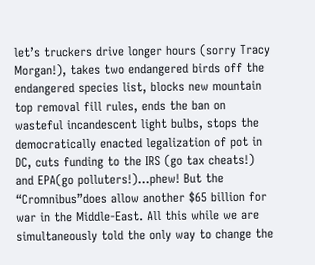let’s truckers drive longer hours (sorry Tracy Morgan!), takes two endangered birds off the endangered species list, blocks new mountain top removal fill rules, ends the ban on wasteful incandescent light bulbs, stops the democratically enacted legalization of pot in DC, cuts funding to the IRS (go tax cheats!) and EPA(go polluters!)…phew! But the “Cromnibus”does allow another $65 billion for war in the Middle-East. All this while we are simultaneously told the only way to change the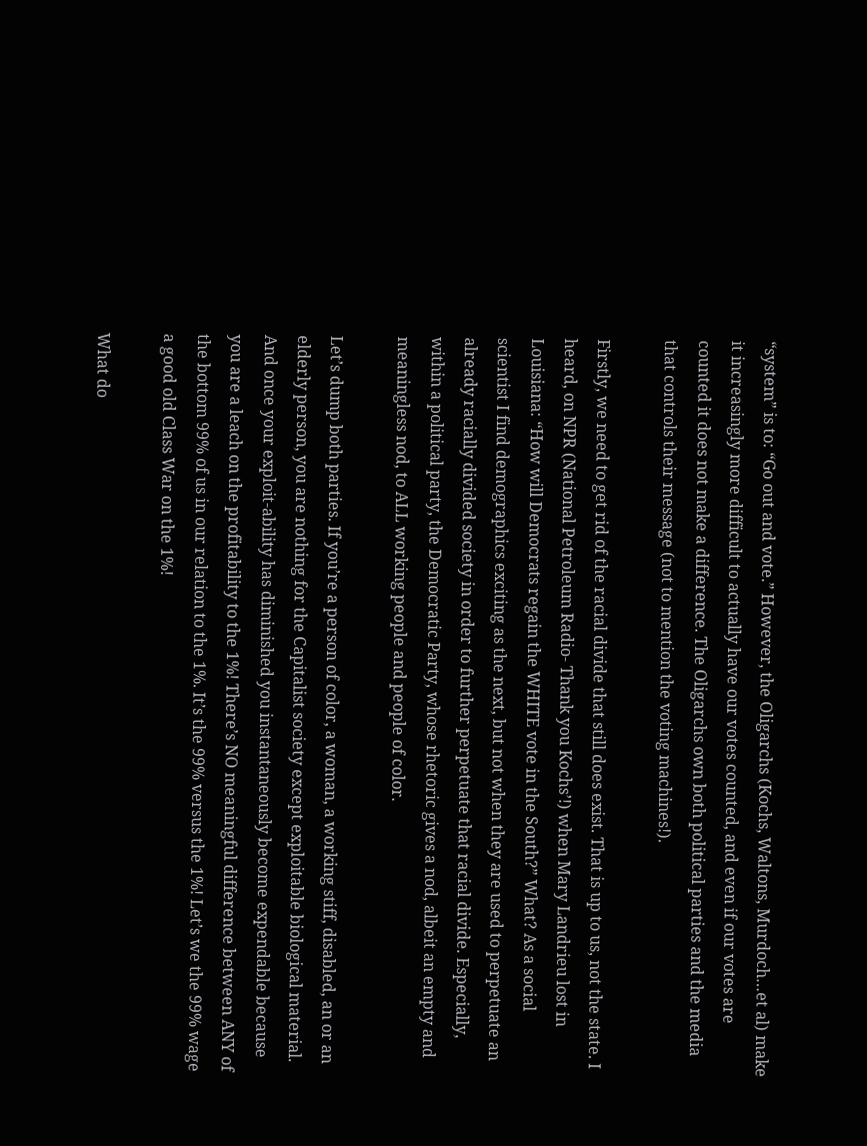“system” is to: “Go out and vote.” However, the Oligarchs (Kochs, Waltons, Murdoch…et al) make it increasingly more difficult to actually have our votes counted, and even if our votes are counted it does not make a difference. The Oligarchs own both political parties and the media that controls their message (not to mention the voting machines!).

Firstly, we need to get rid of the racial divide that still does exist. That is up to us, not the state. I heard, on NPR (National Petroleum Radio- Thank you Kochs’!) when Mary Landrieu lost in Louisiana: “How will Democrats regain the WHITE vote in the South?” What? As a social scientist I find demographics exciting as the next, but not when they are used to perpetuate an already racially divided society in order to further perpetuate that racial divide. Especially, within a political party, the Democratic Party, whose rhetoric gives a nod, albeit an empty and meaningless nod, to ALL working people and people of color.

Let’s dump both parties. If you’re a person of color, a woman, a working stiff, disabled, an or an elderly person, you are nothing for the Capitalist society except exploitable biological material. And once your exploit-ability has diminished you instantaneously become expendable because you are a leach on the profitability to the 1%! There’s NO meaningful difference between ANY of the bottom 99% of us in our relation to the 1%. It’s the 99% versus the 1%! Let’s we the 99% wage a good old Class War on the 1%!

What do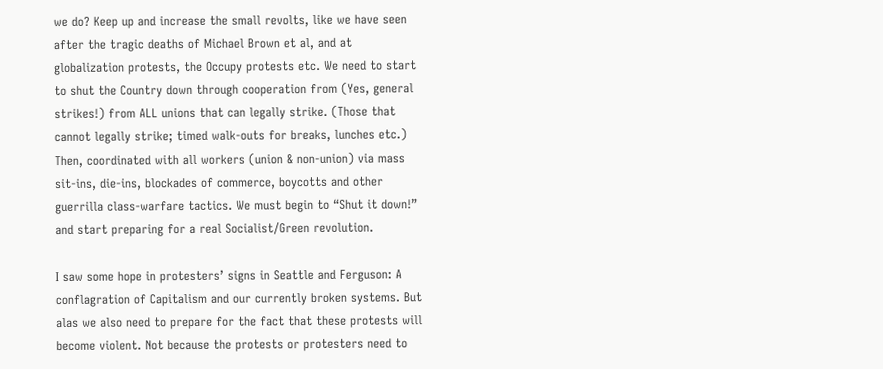we do? Keep up and increase the small revolts, like we have seen after the tragic deaths of Michael Brown et al, and at globalization protests, the Occupy protests etc. We need to start to shut the Country down through cooperation from (Yes, general strikes!) from ALL unions that can legally strike. (Those that cannot legally strike; timed walk-outs for breaks, lunches etc.) Then, coordinated with all workers (union & non-union) via mass sit-ins, die-ins, blockades of commerce, boycotts and other guerrilla class-warfare tactics. We must begin to “Shut it down!” and start preparing for a real Socialist/Green revolution.

I saw some hope in protesters’ signs in Seattle and Ferguson: A conflagration of Capitalism and our currently broken systems. But alas we also need to prepare for the fact that these protests will become violent. Not because the protests or protesters need to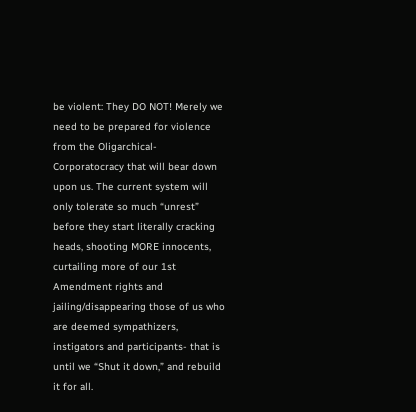be violent: They DO NOT! Merely we need to be prepared for violence from the Oligarchical-Corporatocracy that will bear down upon us. The current system will only tolerate so much “unrest” before they start literally cracking heads, shooting MORE innocents, curtailing more of our 1st Amendment rights and jailing/disappearing those of us who are deemed sympathizers, instigators and participants- that is until we “Shut it down,” and rebuild it for all.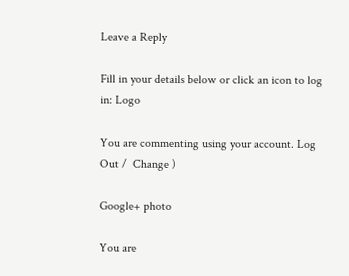Leave a Reply

Fill in your details below or click an icon to log in: Logo

You are commenting using your account. Log Out /  Change )

Google+ photo

You are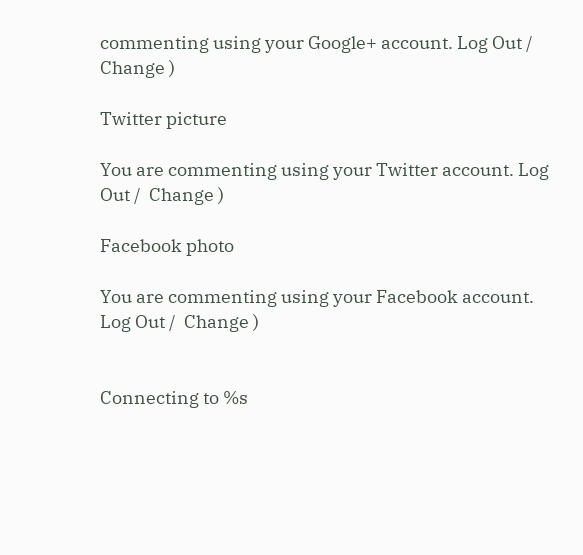commenting using your Google+ account. Log Out /  Change )

Twitter picture

You are commenting using your Twitter account. Log Out /  Change )

Facebook photo

You are commenting using your Facebook account. Log Out /  Change )


Connecting to %s